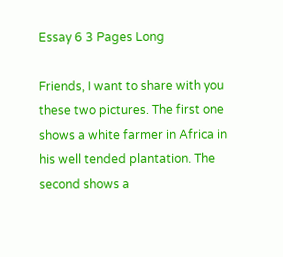Essay 6 3 Pages Long

Friends, I want to share with you these two pictures. The first one shows a white farmer in Africa in his well tended plantation. The second shows a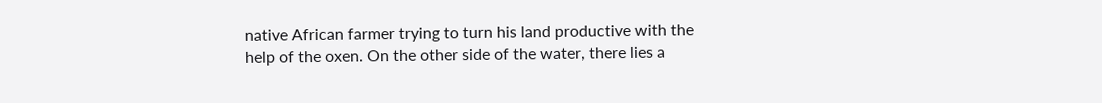native African farmer trying to turn his land productive with the help of the oxen. On the other side of the water, there lies a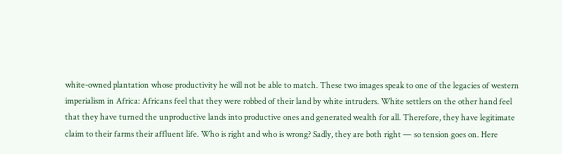white-owned plantation whose productivity he will not be able to match. These two images speak to one of the legacies of western imperialism in Africa: Africans feel that they were robbed of their land by white intruders. White settlers on the other hand feel that they have turned the unproductive lands into productive ones and generated wealth for all. Therefore, they have legitimate claim to their farms their affluent life. Who is right and who is wrong? Sadly, they are both right — so tension goes on. Here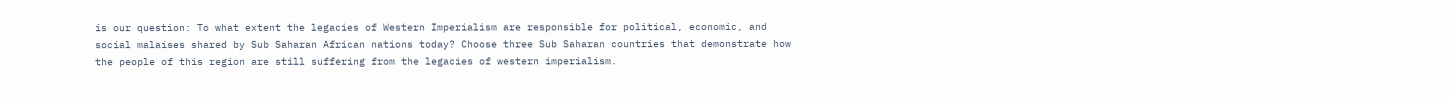is our question: To what extent the legacies of Western Imperialism are responsible for political, economic, and social malaises shared by Sub Saharan African nations today? Choose three Sub Saharan countries that demonstrate how the people of this region are still suffering from the legacies of western imperialism.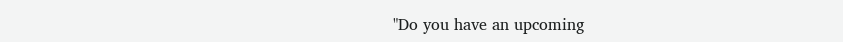"Do you have an upcoming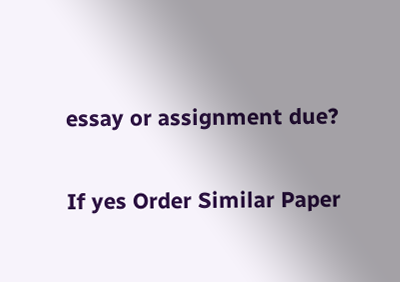essay or assignment due?

If yes Order Similar Paper